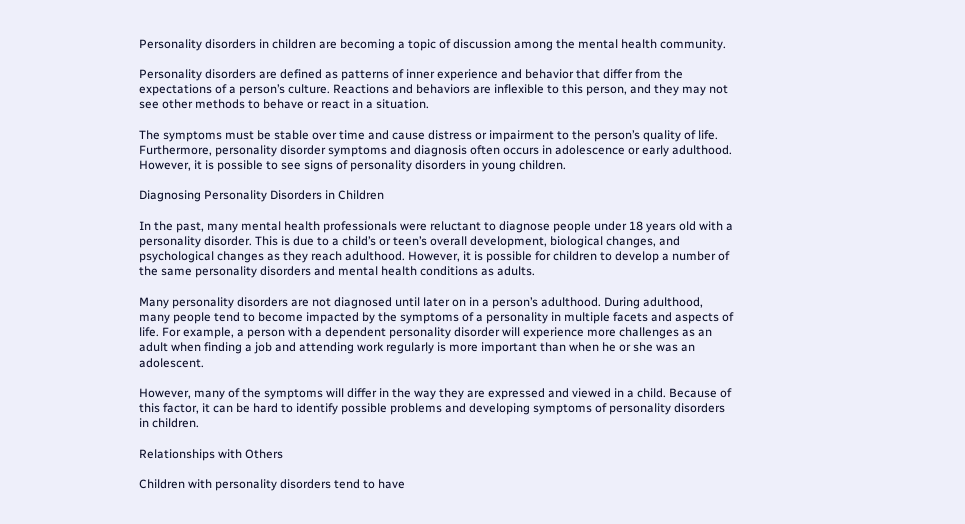Personality disorders in children are becoming a topic of discussion among the mental health community.

Personality disorders are defined as patterns of inner experience and behavior that differ from the expectations of a person’s culture. Reactions and behaviors are inflexible to this person, and they may not see other methods to behave or react in a situation.

The symptoms must be stable over time and cause distress or impairment to the person’s quality of life. Furthermore, personality disorder symptoms and diagnosis often occurs in adolescence or early adulthood. However, it is possible to see signs of personality disorders in young children.

Diagnosing Personality Disorders in Children

In the past, many mental health professionals were reluctant to diagnose people under 18 years old with a personality disorder. This is due to a child’s or teen’s overall development, biological changes, and psychological changes as they reach adulthood. However, it is possible for children to develop a number of the same personality disorders and mental health conditions as adults.

Many personality disorders are not diagnosed until later on in a person’s adulthood. During adulthood, many people tend to become impacted by the symptoms of a personality in multiple facets and aspects of life. For example, a person with a dependent personality disorder will experience more challenges as an adult when finding a job and attending work regularly is more important than when he or she was an adolescent.

However, many of the symptoms will differ in the way they are expressed and viewed in a child. Because of this factor, it can be hard to identify possible problems and developing symptoms of personality disorders in children.

Relationships with Others

Children with personality disorders tend to have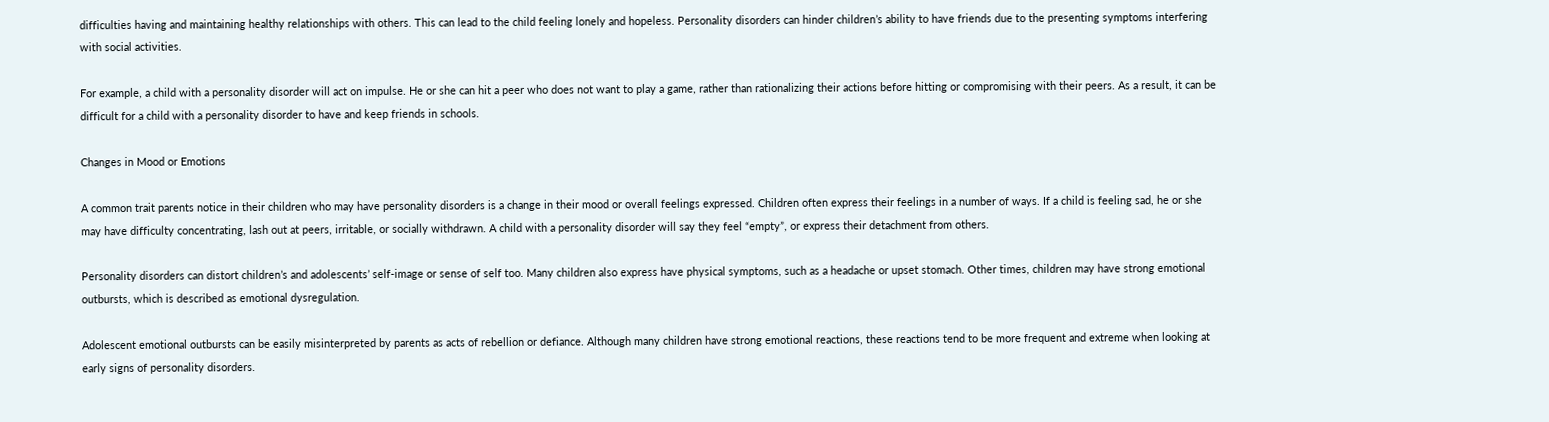difficulties having and maintaining healthy relationships with others. This can lead to the child feeling lonely and hopeless. Personality disorders can hinder children’s ability to have friends due to the presenting symptoms interfering with social activities.

For example, a child with a personality disorder will act on impulse. He or she can hit a peer who does not want to play a game, rather than rationalizing their actions before hitting or compromising with their peers. As a result, it can be difficult for a child with a personality disorder to have and keep friends in schools.

Changes in Mood or Emotions

A common trait parents notice in their children who may have personality disorders is a change in their mood or overall feelings expressed. Children often express their feelings in a number of ways. If a child is feeling sad, he or she may have difficulty concentrating, lash out at peers, irritable, or socially withdrawn. A child with a personality disorder will say they feel “empty”, or express their detachment from others.

Personality disorders can distort children’s and adolescents’ self-image or sense of self too. Many children also express have physical symptoms, such as a headache or upset stomach. Other times, children may have strong emotional outbursts, which is described as emotional dysregulation.

Adolescent emotional outbursts can be easily misinterpreted by parents as acts of rebellion or defiance. Although many children have strong emotional reactions, these reactions tend to be more frequent and extreme when looking at early signs of personality disorders.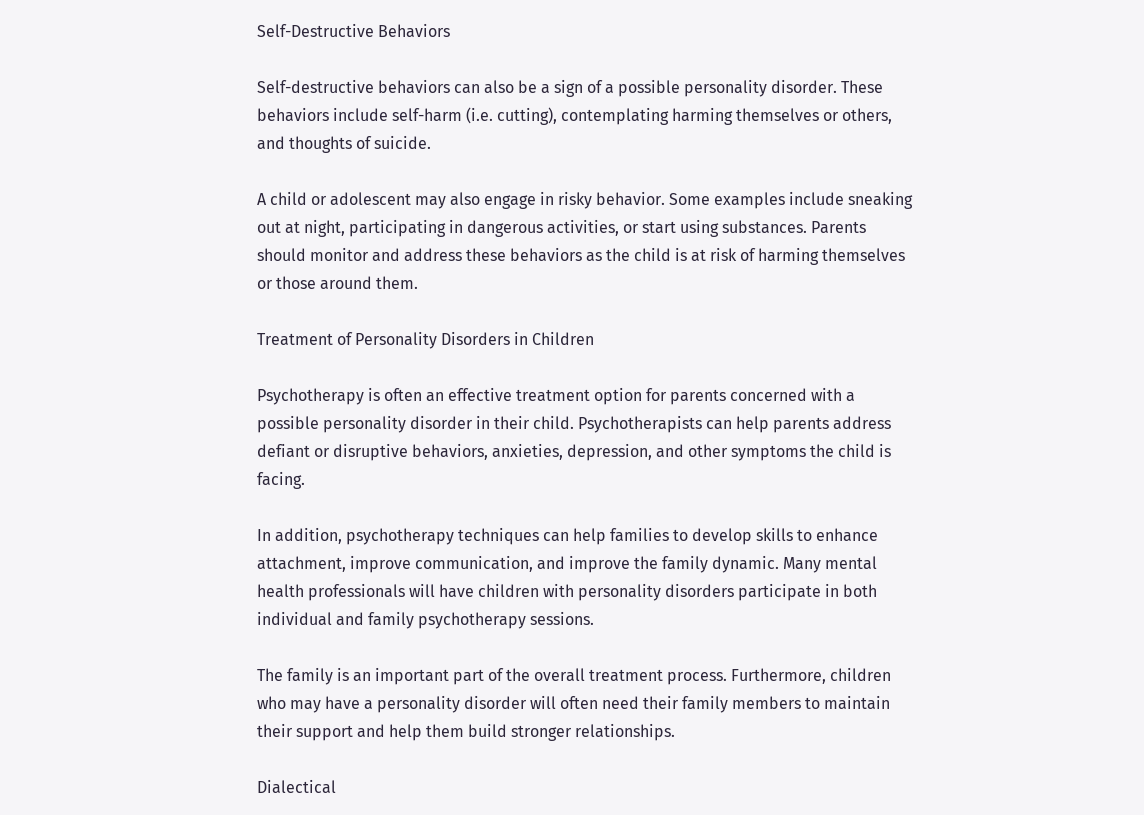Self-Destructive Behaviors

Self-destructive behaviors can also be a sign of a possible personality disorder. These behaviors include self-harm (i.e. cutting), contemplating harming themselves or others, and thoughts of suicide.

A child or adolescent may also engage in risky behavior. Some examples include sneaking out at night, participating in dangerous activities, or start using substances. Parents should monitor and address these behaviors as the child is at risk of harming themselves or those around them.

Treatment of Personality Disorders in Children

Psychotherapy is often an effective treatment option for parents concerned with a possible personality disorder in their child. Psychotherapists can help parents address defiant or disruptive behaviors, anxieties, depression, and other symptoms the child is facing.

In addition, psychotherapy techniques can help families to develop skills to enhance attachment, improve communication, and improve the family dynamic. Many mental health professionals will have children with personality disorders participate in both individual and family psychotherapy sessions.

The family is an important part of the overall treatment process. Furthermore, children who may have a personality disorder will often need their family members to maintain their support and help them build stronger relationships.

Dialectical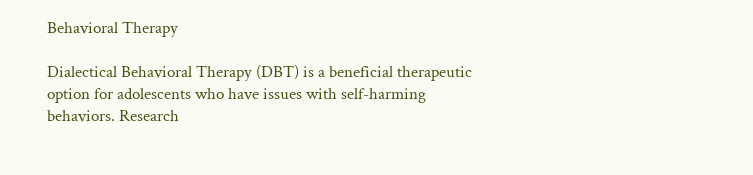Behavioral Therapy

Dialectical Behavioral Therapy (DBT) is a beneficial therapeutic option for adolescents who have issues with self-harming behaviors. Research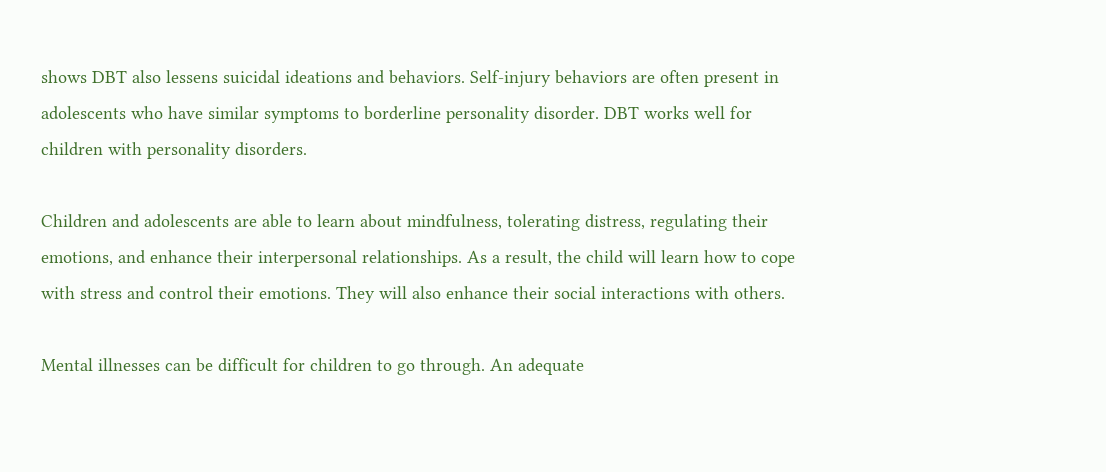shows DBT also lessens suicidal ideations and behaviors. Self-injury behaviors are often present in adolescents who have similar symptoms to borderline personality disorder. DBT works well for children with personality disorders.

Children and adolescents are able to learn about mindfulness, tolerating distress, regulating their emotions, and enhance their interpersonal relationships. As a result, the child will learn how to cope with stress and control their emotions. They will also enhance their social interactions with others.

Mental illnesses can be difficult for children to go through. An adequate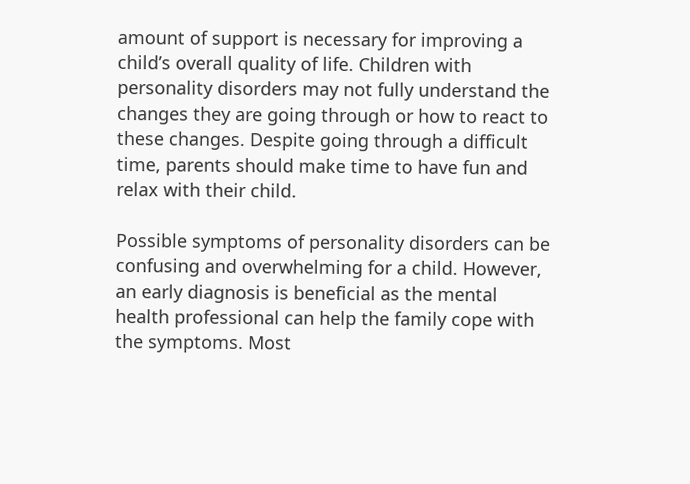amount of support is necessary for improving a child’s overall quality of life. Children with personality disorders may not fully understand the changes they are going through or how to react to these changes. Despite going through a difficult time, parents should make time to have fun and relax with their child.

Possible symptoms of personality disorders can be confusing and overwhelming for a child. However, an early diagnosis is beneficial as the mental health professional can help the family cope with the symptoms. Most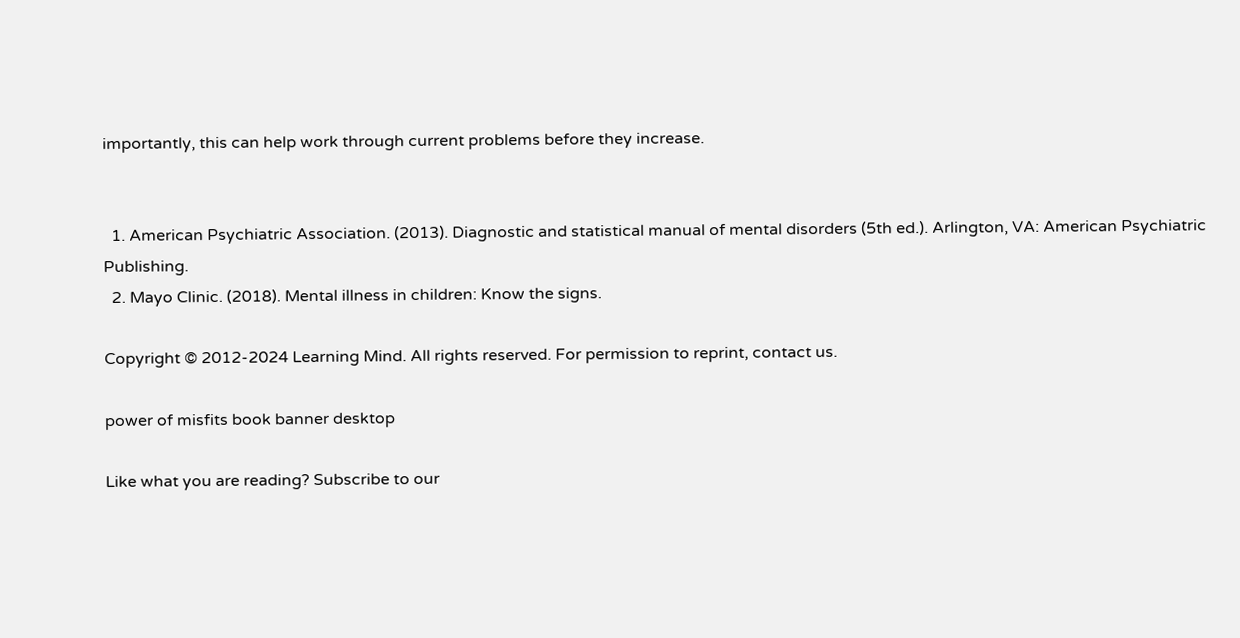importantly, this can help work through current problems before they increase.


  1. American Psychiatric Association. (2013). Diagnostic and statistical manual of mental disorders (5th ed.). Arlington, VA: American Psychiatric Publishing.
  2. Mayo Clinic. (2018). Mental illness in children: Know the signs.

Copyright © 2012-2024 Learning Mind. All rights reserved. For permission to reprint, contact us.

power of misfits book banner desktop

Like what you are reading? Subscribe to our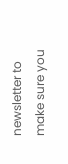newsletter to make sure you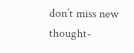don’t miss new thought-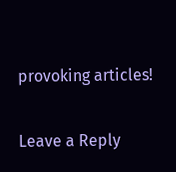provoking articles!

Leave a Reply